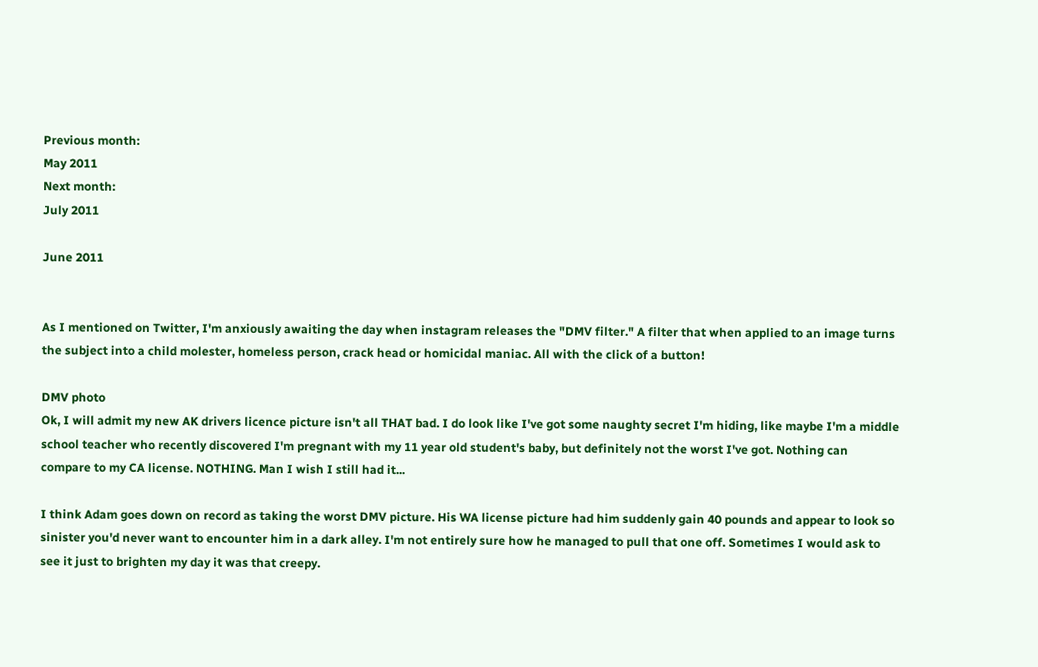Previous month:
May 2011
Next month:
July 2011

June 2011


As I mentioned on Twitter, I'm anxiously awaiting the day when instagram releases the "DMV filter." A filter that when applied to an image turns the subject into a child molester, homeless person, crack head or homicidal maniac. All with the click of a button!

DMV photo
Ok, I will admit my new AK drivers licence picture isn't all THAT bad. I do look like I've got some naughty secret I'm hiding, like maybe I'm a middle school teacher who recently discovered I'm pregnant with my 11 year old student's baby, but definitely not the worst I've got. Nothing can compare to my CA license. NOTHING. Man I wish I still had it...

I think Adam goes down on record as taking the worst DMV picture. His WA license picture had him suddenly gain 40 pounds and appear to look so sinister you'd never want to encounter him in a dark alley. I'm not entirely sure how he managed to pull that one off. Sometimes I would ask to see it just to brighten my day it was that creepy.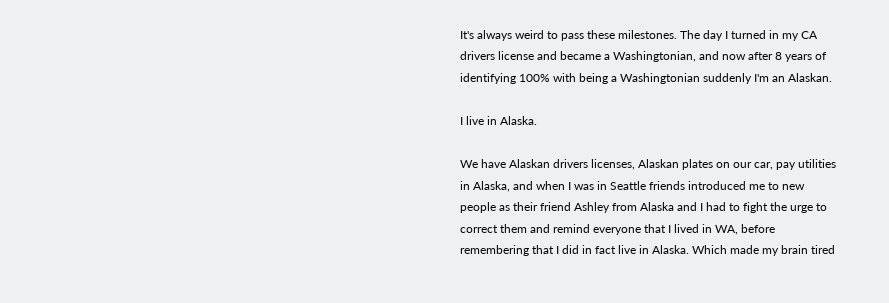It's always weird to pass these milestones. The day I turned in my CA drivers license and became a Washingtonian, and now after 8 years of identifying 100% with being a Washingtonian suddenly I'm an Alaskan.

I live in Alaska.

We have Alaskan drivers licenses, Alaskan plates on our car, pay utilities in Alaska, and when I was in Seattle friends introduced me to new people as their friend Ashley from Alaska and I had to fight the urge to correct them and remind everyone that I lived in WA, before remembering that I did in fact live in Alaska. Which made my brain tired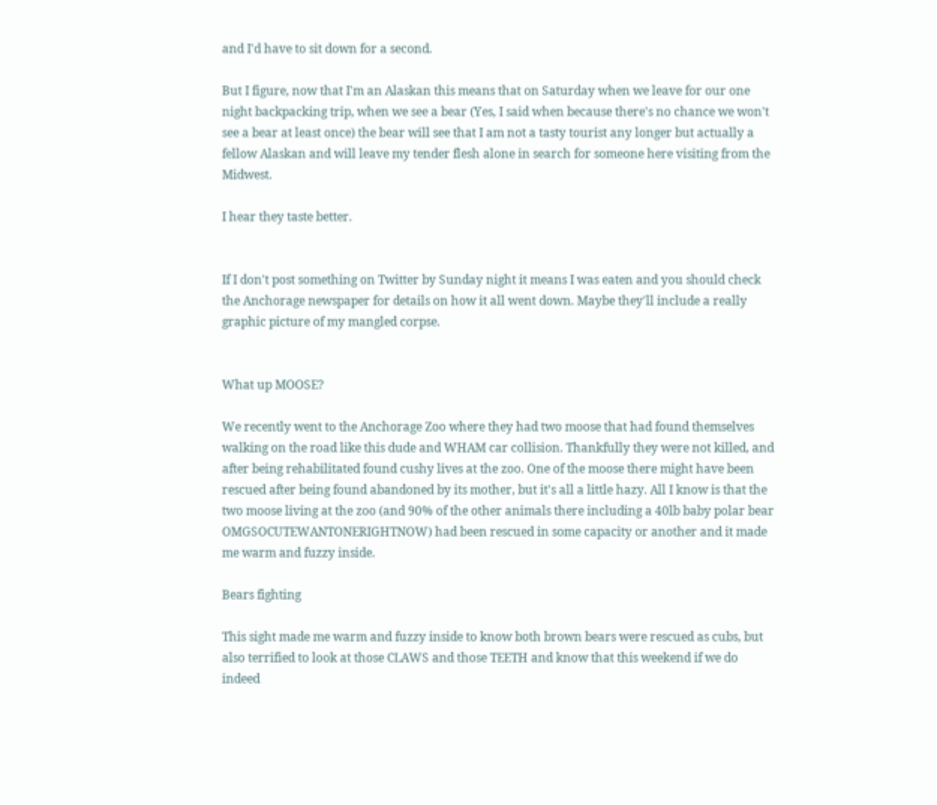and I'd have to sit down for a second.

But I figure, now that I'm an Alaskan this means that on Saturday when we leave for our one night backpacking trip, when we see a bear (Yes, I said when because there's no chance we won't see a bear at least once) the bear will see that I am not a tasty tourist any longer but actually a fellow Alaskan and will leave my tender flesh alone in search for someone here visiting from the Midwest.

I hear they taste better.


If I don't post something on Twitter by Sunday night it means I was eaten and you should check the Anchorage newspaper for details on how it all went down. Maybe they'll include a really graphic picture of my mangled corpse.


What up MOOSE?

We recently went to the Anchorage Zoo where they had two moose that had found themselves walking on the road like this dude and WHAM car collision. Thankfully they were not killed, and after being rehabilitated found cushy lives at the zoo. One of the moose there might have been rescued after being found abandoned by its mother, but it's all a little hazy. All I know is that the two moose living at the zoo (and 90% of the other animals there including a 40lb baby polar bear OMGSOCUTEWANTONERIGHTNOW) had been rescued in some capacity or another and it made me warm and fuzzy inside.

Bears fighting

This sight made me warm and fuzzy inside to know both brown bears were rescued as cubs, but also terrified to look at those CLAWS and those TEETH and know that this weekend if we do indeed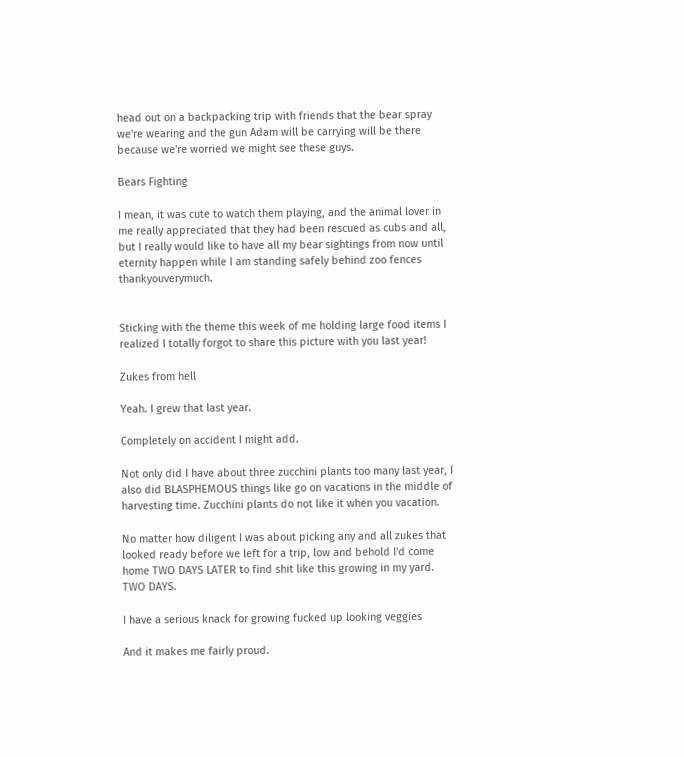head out on a backpacking trip with friends that the bear spray we're wearing and the gun Adam will be carrying will be there because we're worried we might see these guys.

Bears Fighting

I mean, it was cute to watch them playing, and the animal lover in me really appreciated that they had been rescued as cubs and all, but I really would like to have all my bear sightings from now until eternity happen while I am standing safely behind zoo fences thankyouverymuch.


Sticking with the theme this week of me holding large food items I realized I totally forgot to share this picture with you last year!

Zukes from hell

Yeah. I grew that last year.

Completely on accident I might add.

Not only did I have about three zucchini plants too many last year, I also did BLASPHEMOUS things like go on vacations in the middle of harvesting time. Zucchini plants do not like it when you vacation.

No matter how diligent I was about picking any and all zukes that looked ready before we left for a trip, low and behold I'd come home TWO DAYS LATER to find shit like this growing in my yard. TWO DAYS.

I have a serious knack for growing fucked up looking veggies

And it makes me fairly proud.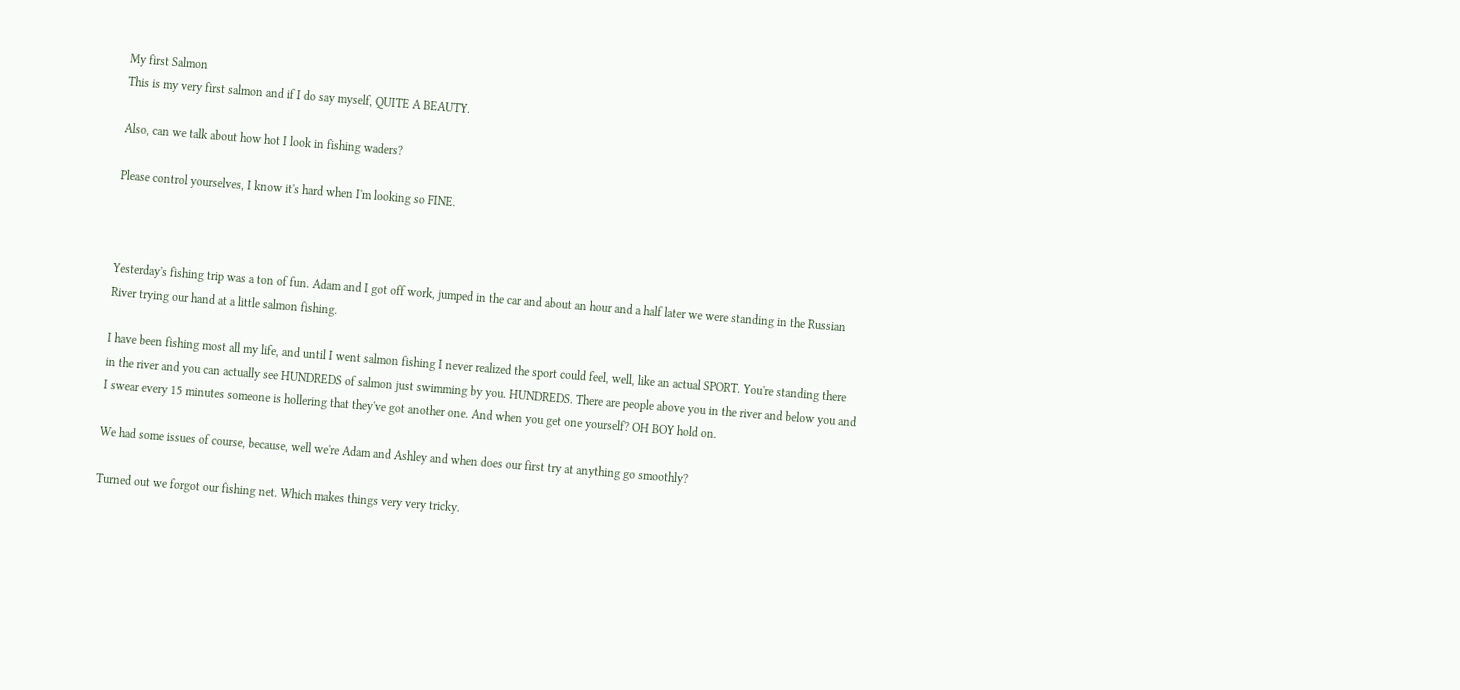My first Salmon
This is my very first salmon and if I do say myself, QUITE A BEAUTY.

Also, can we talk about how hot I look in fishing waders?

Please control yourselves, I know it's hard when I'm looking so FINE.



Yesterday's fishing trip was a ton of fun. Adam and I got off work, jumped in the car and about an hour and a half later we were standing in the Russian River trying our hand at a little salmon fishing.

I have been fishing most all my life, and until I went salmon fishing I never realized the sport could feel, well, like an actual SPORT. You're standing there in the river and you can actually see HUNDREDS of salmon just swimming by you. HUNDREDS. There are people above you in the river and below you and I swear every 15 minutes someone is hollering that they've got another one. And when you get one yourself? OH BOY hold on.

We had some issues of course, because, well we're Adam and Ashley and when does our first try at anything go smoothly?

Turned out we forgot our fishing net. Which makes things very very tricky.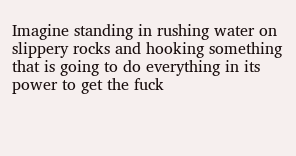Imagine standing in rushing water on slippery rocks and hooking something that is going to do everything in its power to get the fuck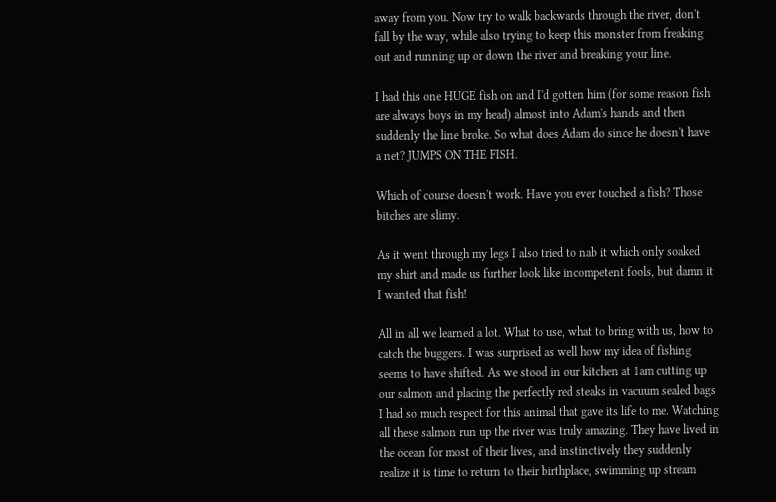away from you. Now try to walk backwards through the river, don't fall by the way, while also trying to keep this monster from freaking out and running up or down the river and breaking your line.

I had this one HUGE fish on and I'd gotten him (for some reason fish are always boys in my head) almost into Adam's hands and then suddenly the line broke. So what does Adam do since he doesn't have a net? JUMPS ON THE FISH.

Which of course doesn't work. Have you ever touched a fish? Those bitches are slimy.

As it went through my legs I also tried to nab it which only soaked my shirt and made us further look like incompetent fools, but damn it I wanted that fish!

All in all we learned a lot. What to use, what to bring with us, how to catch the buggers. I was surprised as well how my idea of fishing seems to have shifted. As we stood in our kitchen at 1am cutting up our salmon and placing the perfectly red steaks in vacuum sealed bags I had so much respect for this animal that gave its life to me. Watching all these salmon run up the river was truly amazing. They have lived in the ocean for most of their lives, and instinctively they suddenly realize it is time to return to their birthplace, swimming up stream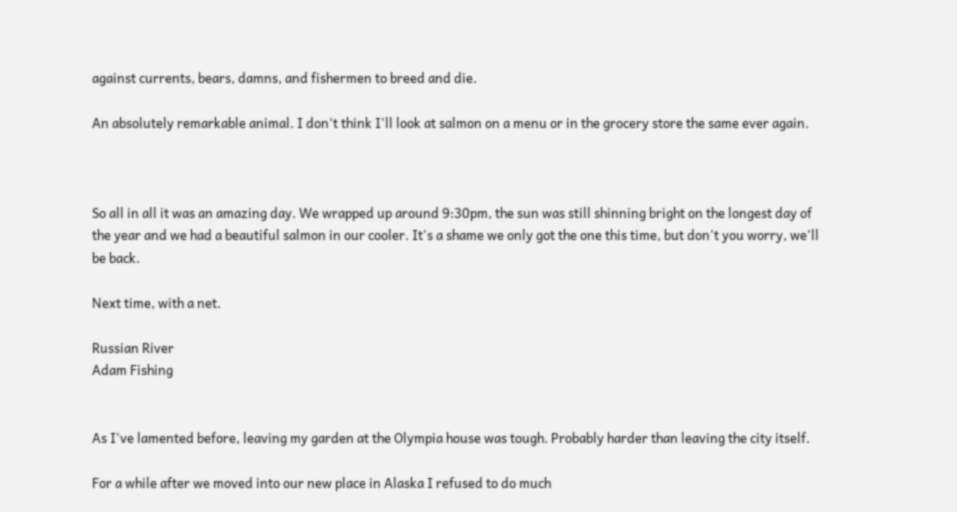against currents, bears, damns, and fishermen to breed and die.

An absolutely remarkable animal. I don't think I'll look at salmon on a menu or in the grocery store the same ever again.



So all in all it was an amazing day. We wrapped up around 9:30pm, the sun was still shinning bright on the longest day of the year and we had a beautiful salmon in our cooler. It's a shame we only got the one this time, but don't you worry, we'll be back.

Next time, with a net.

Russian River
Adam Fishing


As I've lamented before, leaving my garden at the Olympia house was tough. Probably harder than leaving the city itself.

For a while after we moved into our new place in Alaska I refused to do much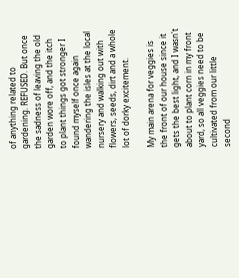of anything related to gardening. REFUSED. But once the sadness of leaving the old garden wore off, and the itch to plant things got stronger I found myself once again wandering the isles at the local nursery and walking out with flowers, seeds, dirt and a whole lot of dorky excitement.

My main arena for veggies is the front of our house since it gets the best light, and I wasn't about to plant corn in my front yard, so all veggies need to be cultivated from our little second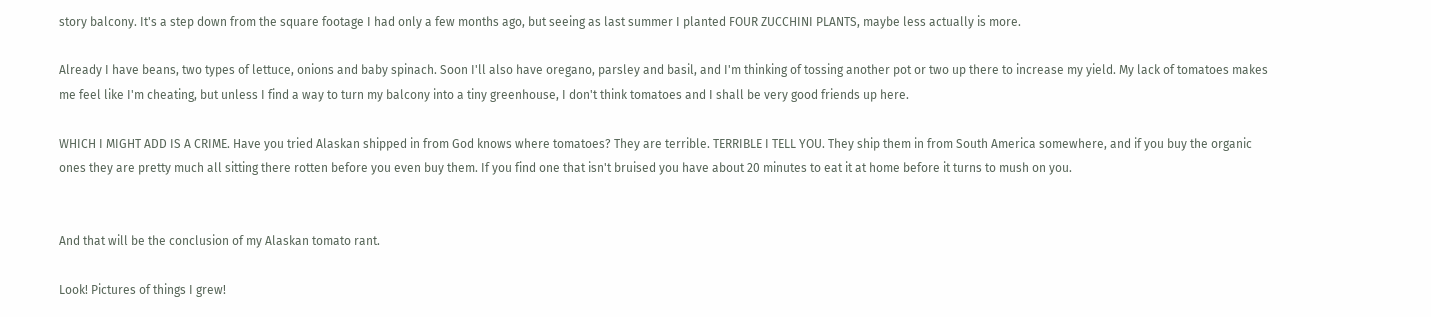story balcony. It's a step down from the square footage I had only a few months ago, but seeing as last summer I planted FOUR ZUCCHINI PLANTS, maybe less actually is more.

Already I have beans, two types of lettuce, onions and baby spinach. Soon I'll also have oregano, parsley and basil, and I'm thinking of tossing another pot or two up there to increase my yield. My lack of tomatoes makes me feel like I'm cheating, but unless I find a way to turn my balcony into a tiny greenhouse, I don't think tomatoes and I shall be very good friends up here.

WHICH I MIGHT ADD IS A CRIME. Have you tried Alaskan shipped in from God knows where tomatoes? They are terrible. TERRIBLE I TELL YOU. They ship them in from South America somewhere, and if you buy the organic ones they are pretty much all sitting there rotten before you even buy them. If you find one that isn't bruised you have about 20 minutes to eat it at home before it turns to mush on you.


And that will be the conclusion of my Alaskan tomato rant.

Look! Pictures of things I grew!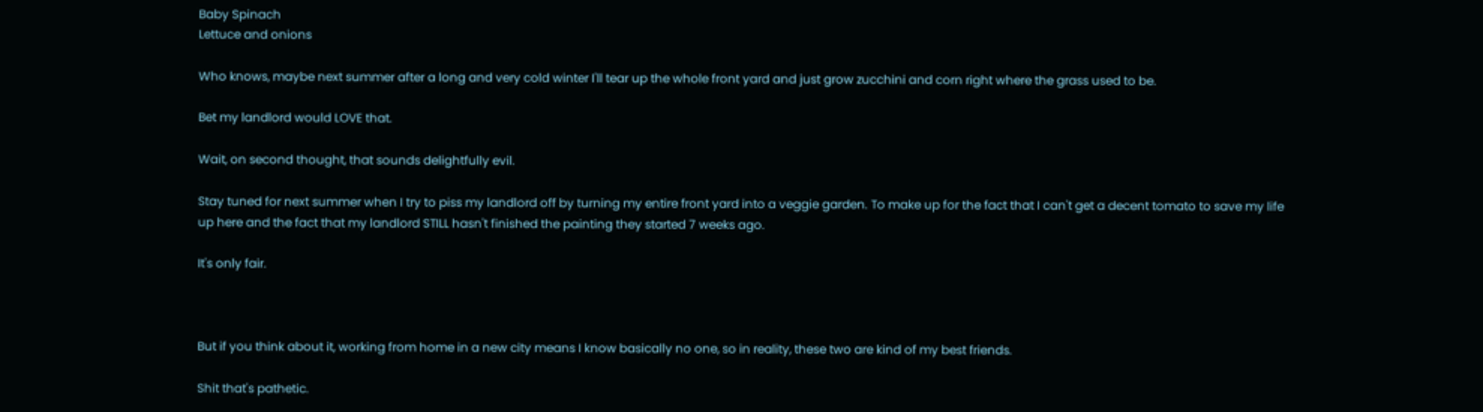Baby Spinach
Lettuce and onions

Who knows, maybe next summer after a long and very cold winter I'll tear up the whole front yard and just grow zucchini and corn right where the grass used to be.

Bet my landlord would LOVE that.

Wait, on second thought, that sounds delightfully evil.

Stay tuned for next summer when I try to piss my landlord off by turning my entire front yard into a veggie garden. To make up for the fact that I can't get a decent tomato to save my life up here and the fact that my landlord STILL hasn't finished the painting they started 7 weeks ago.

It's only fair.



But if you think about it, working from home in a new city means I know basically no one, so in reality, these two are kind of my best friends.

Shit that's pathetic.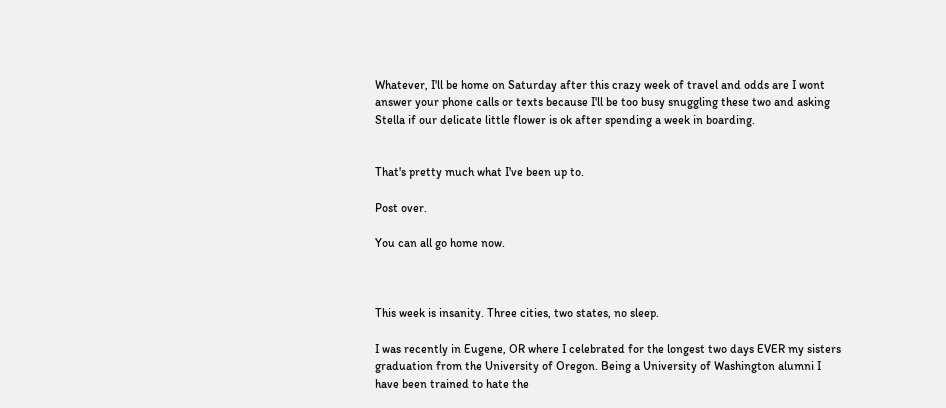Whatever, I'll be home on Saturday after this crazy week of travel and odds are I wont answer your phone calls or texts because I'll be too busy snuggling these two and asking Stella if our delicate little flower is ok after spending a week in boarding.


That's pretty much what I've been up to.

Post over.

You can all go home now.



This week is insanity. Three cities, two states, no sleep.

I was recently in Eugene, OR where I celebrated for the longest two days EVER my sisters graduation from the University of Oregon. Being a University of Washington alumni I have been trained to hate the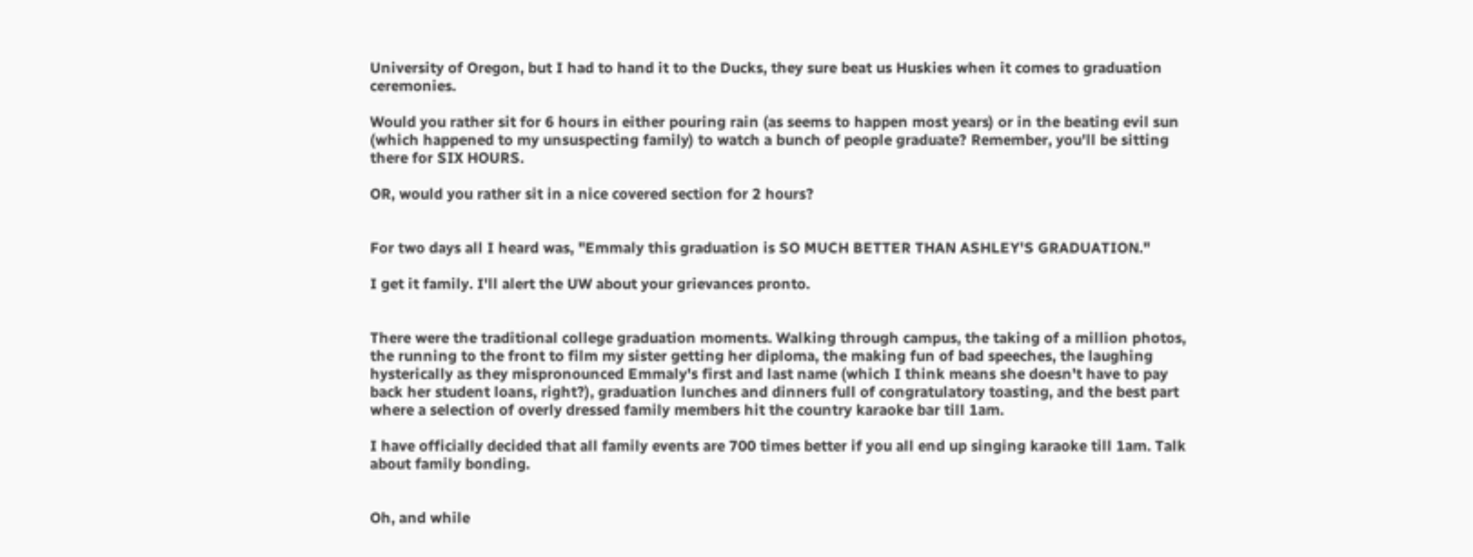University of Oregon, but I had to hand it to the Ducks, they sure beat us Huskies when it comes to graduation ceremonies.

Would you rather sit for 6 hours in either pouring rain (as seems to happen most years) or in the beating evil sun (which happened to my unsuspecting family) to watch a bunch of people graduate? Remember, you'll be sitting there for SIX HOURS.

OR, would you rather sit in a nice covered section for 2 hours?


For two days all I heard was, "Emmaly this graduation is SO MUCH BETTER THAN ASHLEY'S GRADUATION."

I get it family. I'll alert the UW about your grievances pronto.


There were the traditional college graduation moments. Walking through campus, the taking of a million photos, the running to the front to film my sister getting her diploma, the making fun of bad speeches, the laughing hysterically as they mispronounced Emmaly's first and last name (which I think means she doesn't have to pay back her student loans, right?), graduation lunches and dinners full of congratulatory toasting, and the best part where a selection of overly dressed family members hit the country karaoke bar till 1am.

I have officially decided that all family events are 700 times better if you all end up singing karaoke till 1am. Talk about family bonding.


Oh, and while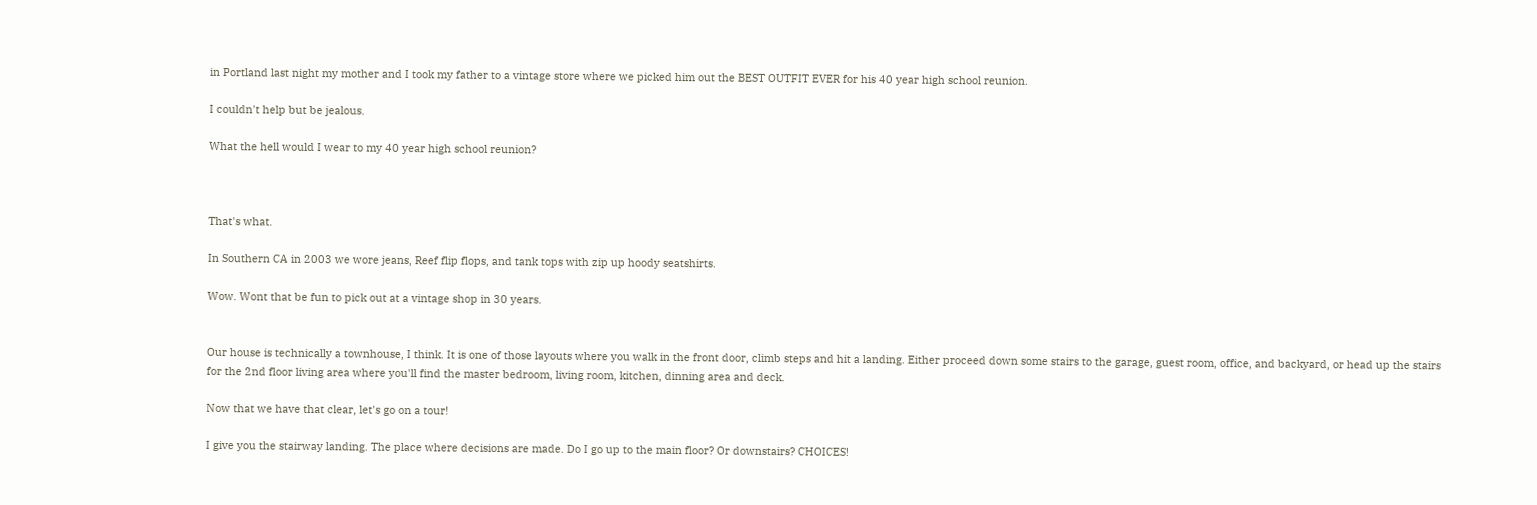in Portland last night my mother and I took my father to a vintage store where we picked him out the BEST OUTFIT EVER for his 40 year high school reunion.

I couldn't help but be jealous.

What the hell would I wear to my 40 year high school reunion?



That's what.

In Southern CA in 2003 we wore jeans, Reef flip flops, and tank tops with zip up hoody seatshirts.

Wow. Wont that be fun to pick out at a vintage shop in 30 years.


Our house is technically a townhouse, I think. It is one of those layouts where you walk in the front door, climb steps and hit a landing. Either proceed down some stairs to the garage, guest room, office, and backyard, or head up the stairs for the 2nd floor living area where you'll find the master bedroom, living room, kitchen, dinning area and deck.

Now that we have that clear, let's go on a tour!

I give you the stairway landing. The place where decisions are made. Do I go up to the main floor? Or downstairs? CHOICES!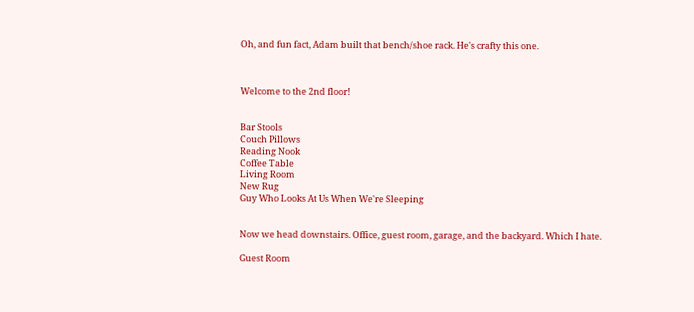Oh, and fun fact, Adam built that bench/shoe rack. He's crafty this one.



Welcome to the 2nd floor!


Bar Stools
Couch Pillows
Reading Nook
Coffee Table
Living Room
New Rug
Guy Who Looks At Us When We're Sleeping


Now we head downstairs. Office, guest room, garage, and the backyard. Which I hate.

Guest Room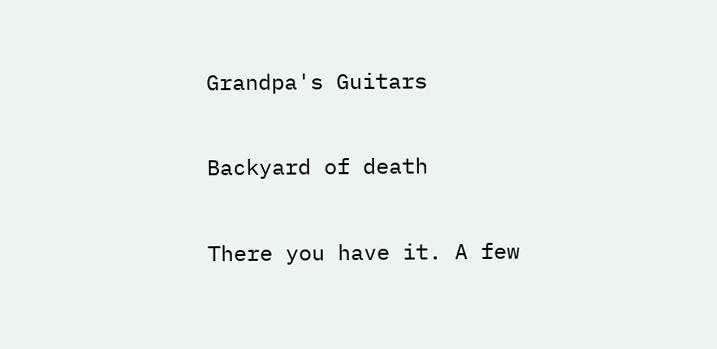Grandpa's Guitars


Backyard of death


There you have it. A few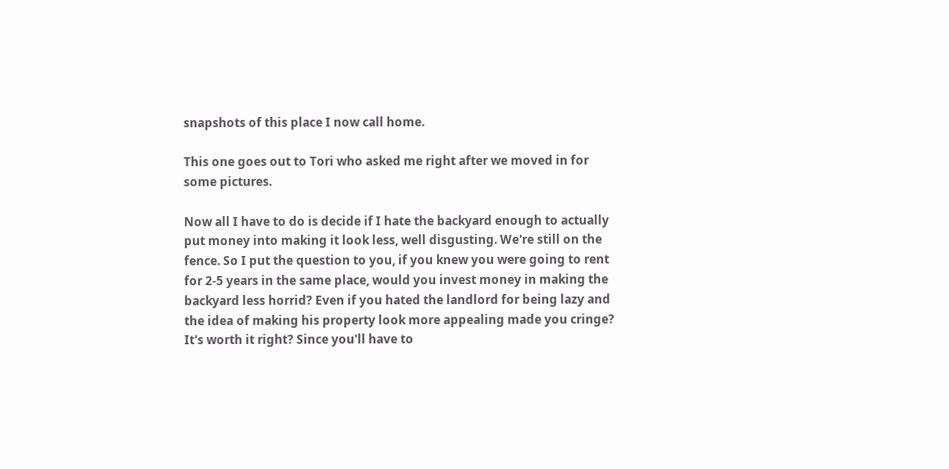snapshots of this place I now call home.

This one goes out to Tori who asked me right after we moved in for some pictures.

Now all I have to do is decide if I hate the backyard enough to actually put money into making it look less, well disgusting. We're still on the fence. So I put the question to you, if you knew you were going to rent for 2-5 years in the same place, would you invest money in making the backyard less horrid? Even if you hated the landlord for being lazy and the idea of making his property look more appealing made you cringe? It's worth it right? Since you'll have to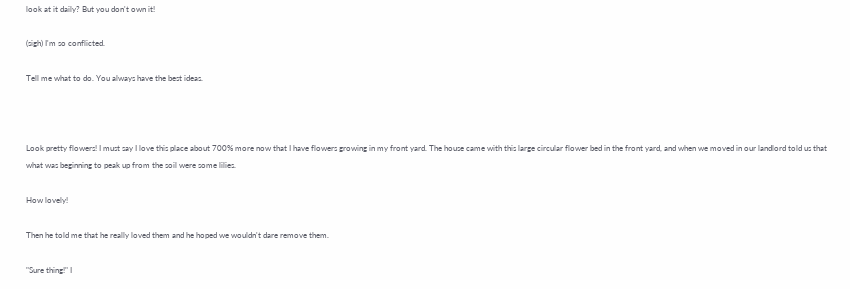look at it daily? But you don't own it!

(sigh) I'm so conflicted.

Tell me what to do. You always have the best ideas.



Look pretty flowers! I must say I love this place about 700% more now that I have flowers growing in my front yard. The house came with this large circular flower bed in the front yard, and when we moved in our landlord told us that what was beginning to peak up from the soil were some lilies.

How lovely!

Then he told me that he really loved them and he hoped we wouldn't dare remove them.

"Sure thing!" I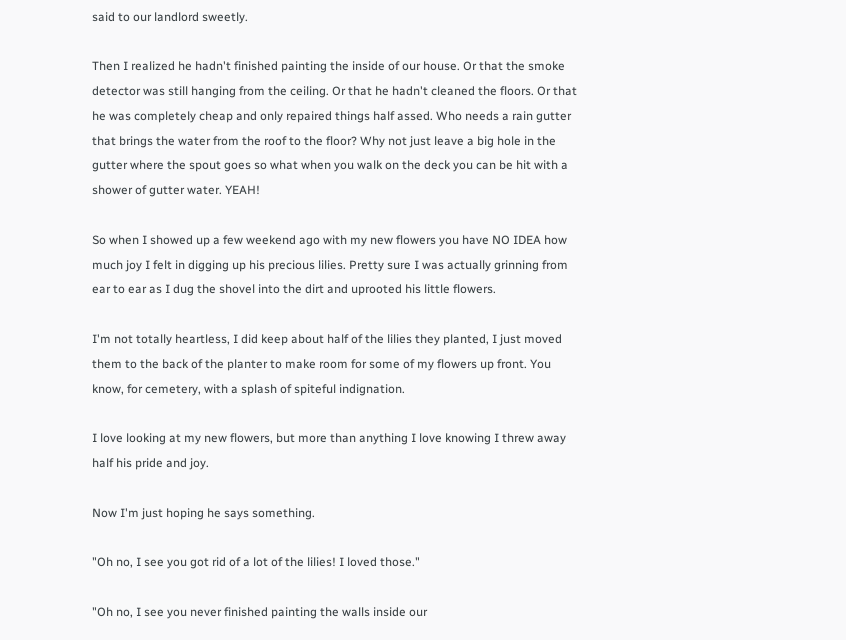said to our landlord sweetly.

Then I realized he hadn't finished painting the inside of our house. Or that the smoke detector was still hanging from the ceiling. Or that he hadn't cleaned the floors. Or that he was completely cheap and only repaired things half assed. Who needs a rain gutter that brings the water from the roof to the floor? Why not just leave a big hole in the gutter where the spout goes so what when you walk on the deck you can be hit with a shower of gutter water. YEAH!

So when I showed up a few weekend ago with my new flowers you have NO IDEA how much joy I felt in digging up his precious lilies. Pretty sure I was actually grinning from ear to ear as I dug the shovel into the dirt and uprooted his little flowers.

I'm not totally heartless, I did keep about half of the lilies they planted, I just moved them to the back of the planter to make room for some of my flowers up front. You know, for cemetery, with a splash of spiteful indignation.

I love looking at my new flowers, but more than anything I love knowing I threw away half his pride and joy.

Now I'm just hoping he says something.

"Oh no, I see you got rid of a lot of the lilies! I loved those."

"Oh no, I see you never finished painting the walls inside our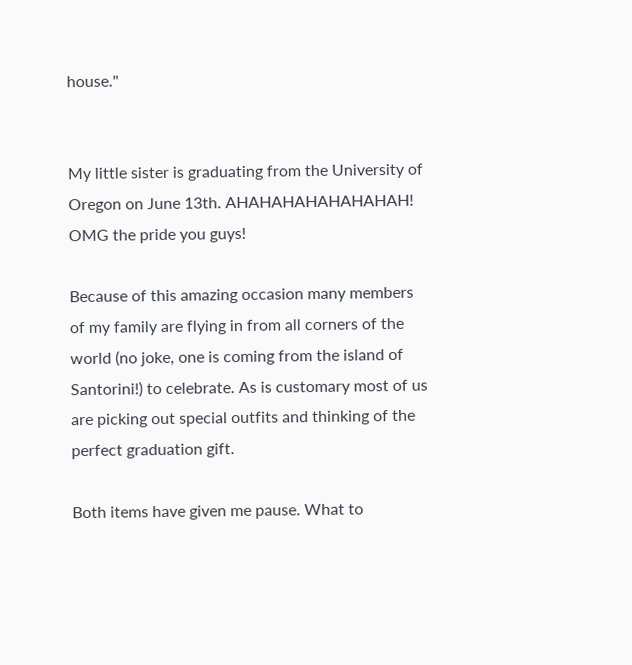house."


My little sister is graduating from the University of Oregon on June 13th. AHAHAHAHAHAHAHAH! OMG the pride you guys!

Because of this amazing occasion many members of my family are flying in from all corners of the world (no joke, one is coming from the island of Santorini!) to celebrate. As is customary most of us are picking out special outfits and thinking of the perfect graduation gift.

Both items have given me pause. What to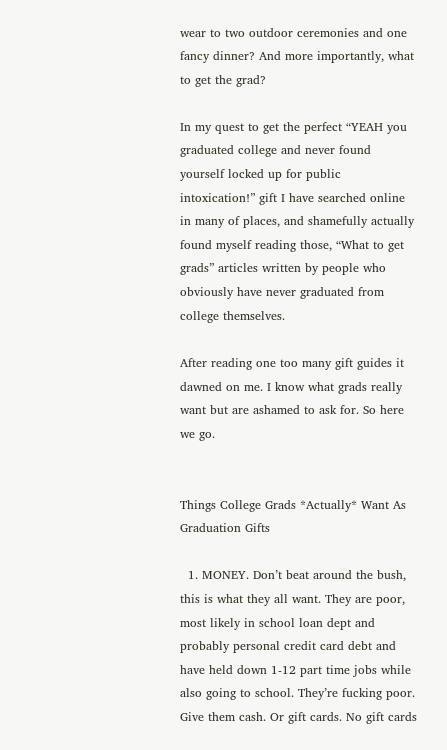wear to two outdoor ceremonies and one fancy dinner? And more importantly, what to get the grad?

In my quest to get the perfect “YEAH you graduated college and never found yourself locked up for public intoxication!” gift I have searched online in many of places, and shamefully actually found myself reading those, “What to get grads” articles written by people who obviously have never graduated from college themselves.

After reading one too many gift guides it dawned on me. I know what grads really want but are ashamed to ask for. So here we go.


Things College Grads *Actually* Want As Graduation Gifts

  1. MONEY. Don’t beat around the bush, this is what they all want. They are poor, most likely in school loan dept and probably personal credit card debt and have held down 1-12 part time jobs while also going to school. They’re fucking poor. Give them cash. Or gift cards. No gift cards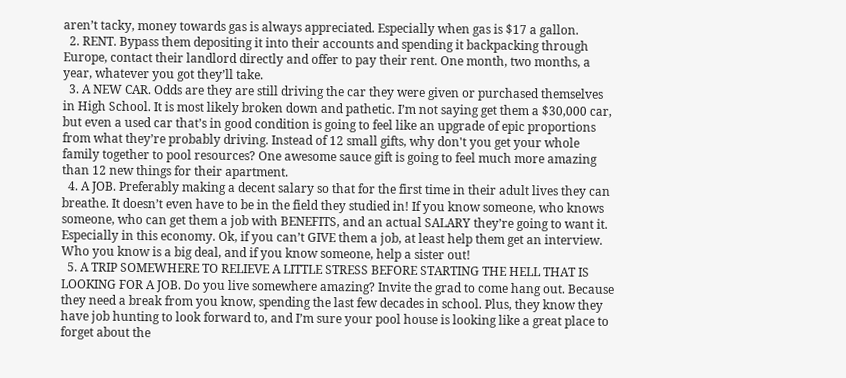aren’t tacky, money towards gas is always appreciated. Especially when gas is $17 a gallon.
  2. RENT. Bypass them depositing it into their accounts and spending it backpacking through Europe, contact their landlord directly and offer to pay their rent. One month, two months, a year, whatever you got they’ll take.
  3. A NEW CAR. Odds are they are still driving the car they were given or purchased themselves in High School. It is most likely broken down and pathetic. I’m not saying get them a $30,000 car, but even a used car that’s in good condition is going to feel like an upgrade of epic proportions from what they’re probably driving. Instead of 12 small gifts, why don't you get your whole family together to pool resources? One awesome sauce gift is going to feel much more amazing than 12 new things for their apartment.
  4. A JOB. Preferably making a decent salary so that for the first time in their adult lives they can breathe. It doesn’t even have to be in the field they studied in! If you know someone, who knows someone, who can get them a job with BENEFITS, and an actual SALARY they’re going to want it. Especially in this economy. Ok, if you can’t GIVE them a job, at least help them get an interview. Who you know is a big deal, and if you know someone, help a sister out!
  5. A TRIP SOMEWHERE TO RELIEVE A LITTLE STRESS BEFORE STARTING THE HELL THAT IS LOOKING FOR A JOB. Do you live somewhere amazing? Invite the grad to come hang out. Because they need a break from you know, spending the last few decades in school. Plus, they know they have job hunting to look forward to, and I’m sure your pool house is looking like a great place to forget about the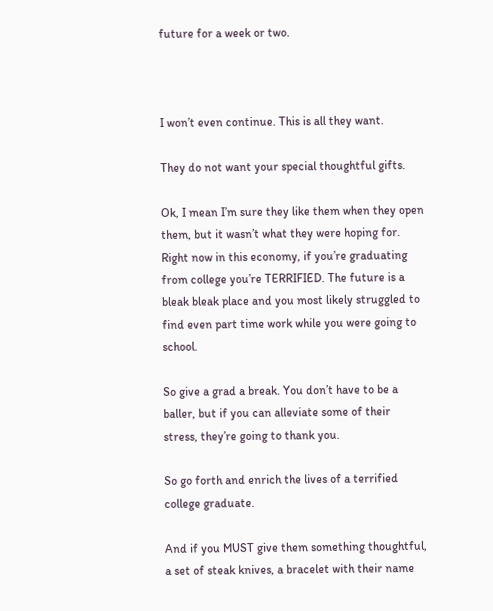future for a week or two.



I won’t even continue. This is all they want.

They do not want your special thoughtful gifts.

Ok, I mean I’m sure they like them when they open them, but it wasn’t what they were hoping for. Right now in this economy, if you’re graduating from college you’re TERRIFIED. The future is a bleak bleak place and you most likely struggled to find even part time work while you were going to school.

So give a grad a break. You don’t have to be a baller, but if you can alleviate some of their stress, they’re going to thank you.

So go forth and enrich the lives of a terrified college graduate.

And if you MUST give them something thoughtful, a set of steak knives, a bracelet with their name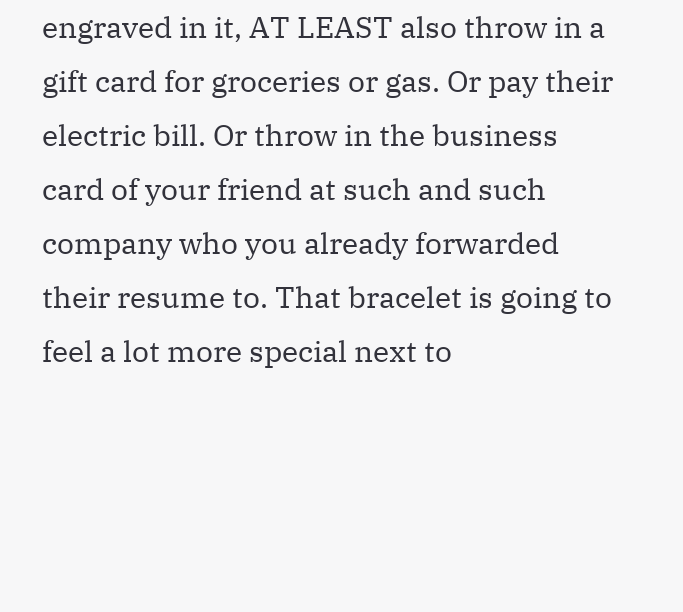engraved in it, AT LEAST also throw in a gift card for groceries or gas. Or pay their electric bill. Or throw in the business card of your friend at such and such company who you already forwarded their resume to. That bracelet is going to feel a lot more special next to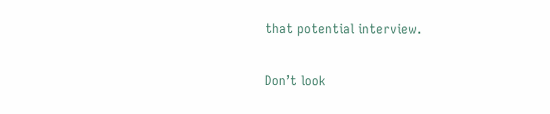that potential interview.

Don’t look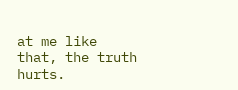at me like that, the truth hurts.